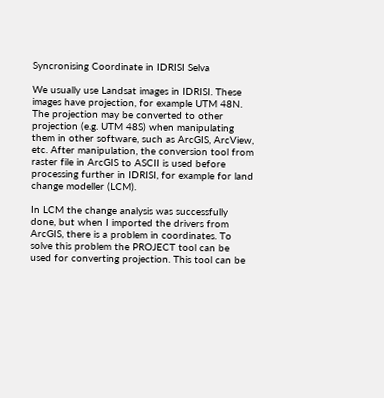Syncronising Coordinate in IDRISI Selva

We usually use Landsat images in IDRISI. These images have projection, for example UTM 48N. The projection may be converted to other projection (e.g. UTM 48S) when manipulating them in other software, such as ArcGIS, ArcView, etc. After manipulation, the conversion tool from raster file in ArcGIS to ASCII is used before processing further in IDRISI, for example for land change modeller (LCM).

In LCM the change analysis was successfully done, but when I imported the drivers from ArcGIS, there is a problem in coordinates. To solve this problem the PROJECT tool can be used for converting projection. This tool can be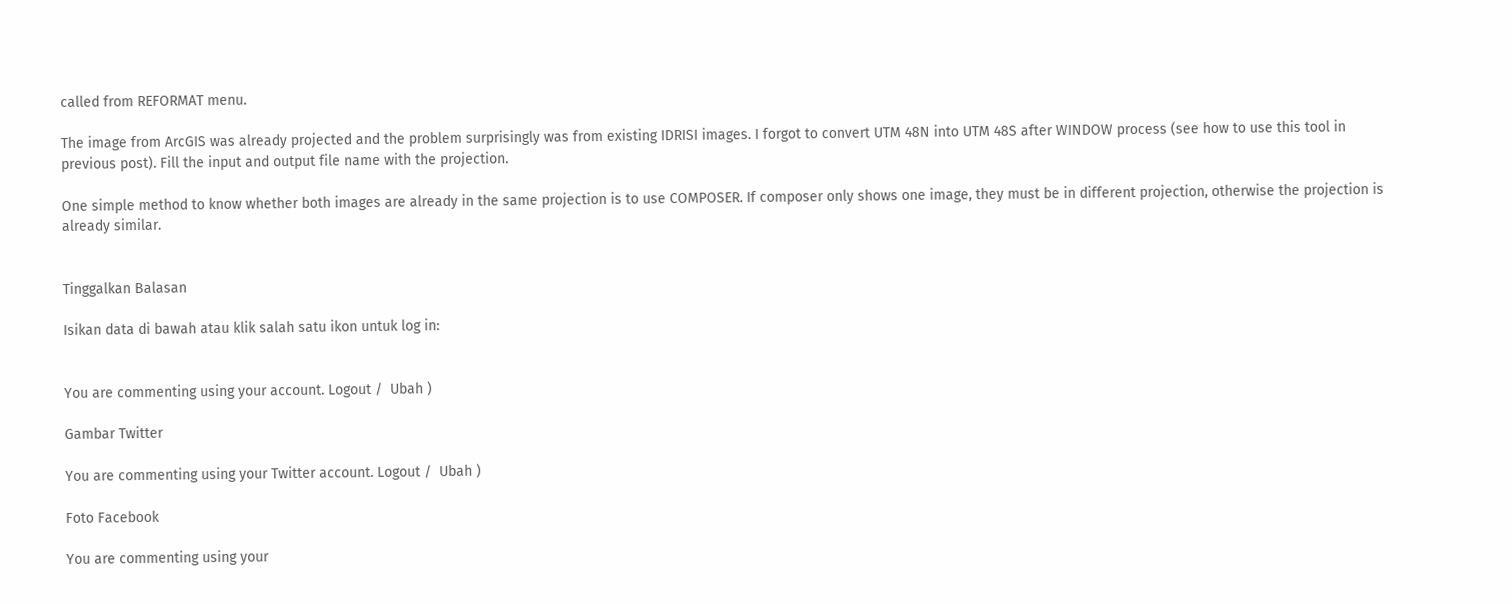called from REFORMAT menu.

The image from ArcGIS was already projected and the problem surprisingly was from existing IDRISI images. I forgot to convert UTM 48N into UTM 48S after WINDOW process (see how to use this tool in previous post). Fill the input and output file name with the projection.

One simple method to know whether both images are already in the same projection is to use COMPOSER. If composer only shows one image, they must be in different projection, otherwise the projection is already similar.


Tinggalkan Balasan

Isikan data di bawah atau klik salah satu ikon untuk log in:


You are commenting using your account. Logout /  Ubah )

Gambar Twitter

You are commenting using your Twitter account. Logout /  Ubah )

Foto Facebook

You are commenting using your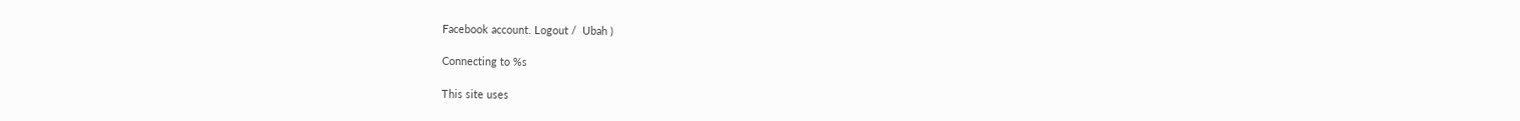Facebook account. Logout /  Ubah )

Connecting to %s

This site uses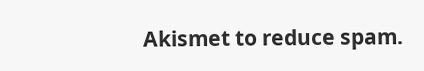Akismet to reduce spam.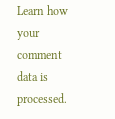Learn how your comment data is processed.